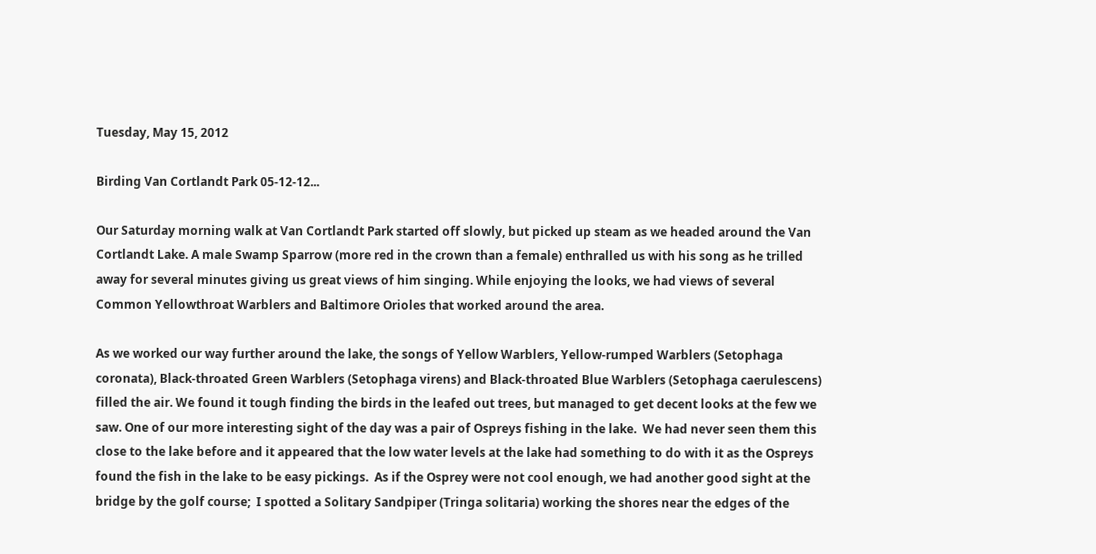Tuesday, May 15, 2012

Birding Van Cortlandt Park 05-12-12...

Our Saturday morning walk at Van Cortlandt Park started off slowly, but picked up steam as we headed around the Van Cortlandt Lake. A male Swamp Sparrow (more red in the crown than a female) enthralled us with his song as he trilled away for several minutes giving us great views of him singing. While enjoying the looks, we had views of several Common Yellowthroat Warblers and Baltimore Orioles that worked around the area.

As we worked our way further around the lake, the songs of Yellow Warblers, Yellow-rumped Warblers (Setophaga coronata), Black-throated Green Warblers (Setophaga virens) and Black-throated Blue Warblers (Setophaga caerulescens) filled the air. We found it tough finding the birds in the leafed out trees, but managed to get decent looks at the few we saw. One of our more interesting sight of the day was a pair of Ospreys fishing in the lake.  We had never seen them this close to the lake before and it appeared that the low water levels at the lake had something to do with it as the Ospreys found the fish in the lake to be easy pickings.  As if the Osprey were not cool enough, we had another good sight at the bridge by the golf course;  I spotted a Solitary Sandpiper (Tringa solitaria) working the shores near the edges of the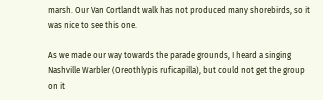marsh. Our Van Cortlandt walk has not produced many shorebirds, so it was nice to see this one.

As we made our way towards the parade grounds, I heard a singing Nashville Warbler (Oreothlypis ruficapilla), but could not get the group on it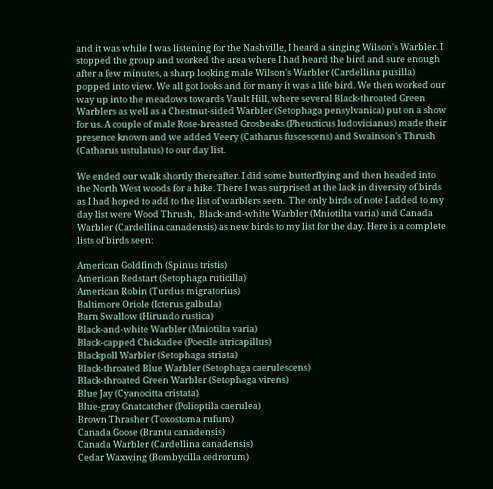and it was while I was listening for the Nashville, I heard a singing Wilson's Warbler. I stopped the group and worked the area where I had heard the bird and sure enough after a few minutes, a sharp looking male Wilson's Warbler (Cardellina pusilla) popped into view. We all got looks and for many it was a life bird. We then worked our way up into the meadows towards Vault Hill, where several Black-throated Green Warblers as well as a Chestnut-sided Warbler (Setophaga pensylvanica) put on a show for us. A couple of male Rose-breasted Grosbeaks (Pheucticus ludovicianus) made their presence known and we added Veery (Catharus fuscescens) and Swainson's Thrush (Catharus ustulatus) to our day list.

We ended our walk shortly thereafter. I did some butterflying and then headed into the North West woods for a hike. There I was surprised at the lack in diversity of birds as I had hoped to add to the list of warblers seen.  The only birds of note I added to my day list were Wood Thrush,  Black-and-white Warbler (Mniotilta varia) and Canada Warbler (Cardellina canadensis) as new birds to my list for the day. Here is a complete lists of birds seen:

American Goldfinch (Spinus tristis)
American Redstart (Setophaga ruticilla)
American Robin (Turdus migratorius)
Baltimore Oriole (Icterus galbula)
Barn Swallow (Hirundo rustica)
Black-and-white Warbler (Mniotilta varia)
Black-capped Chickadee (Poecile atricapillus)
Blackpoll Warbler (Setophaga striata)
Black-throated Blue Warbler (Setophaga caerulescens)
Black-throated Green Warbler (Setophaga virens)
Blue Jay (Cyanocitta cristata)
Blue-gray Gnatcatcher (Polioptila caerulea)
Brown Thrasher (Toxostoma rufum)
Canada Goose (Branta canadensis)
Canada Warbler (Cardellina canadensis)
Cedar Waxwing (Bombycilla cedrorum)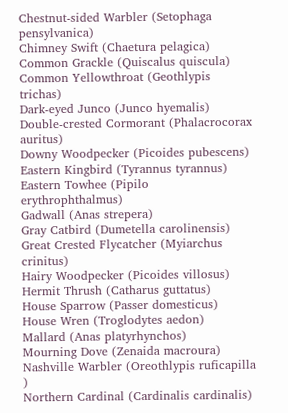Chestnut-sided Warbler (Setophaga pensylvanica)
Chimney Swift (Chaetura pelagica)
Common Grackle (Quiscalus quiscula)
Common Yellowthroat (Geothlypis trichas)
Dark-eyed Junco (Junco hyemalis)
Double-crested Cormorant (Phalacrocorax auritus)
Downy Woodpecker (Picoides pubescens)
Eastern Kingbird (Tyrannus tyrannus)
Eastern Towhee (Pipilo erythrophthalmus)
Gadwall (Anas strepera)
Gray Catbird (Dumetella carolinensis)
Great Crested Flycatcher (Myiarchus crinitus)
Hairy Woodpecker (Picoides villosus)
Hermit Thrush (Catharus guttatus)
House Sparrow (Passer domesticus)
House Wren (Troglodytes aedon)
Mallard (Anas platyrhynchos)
Mourning Dove (Zenaida macroura)
Nashville Warbler (Oreothlypis ruficapilla )
Northern Cardinal (Cardinalis cardinalis)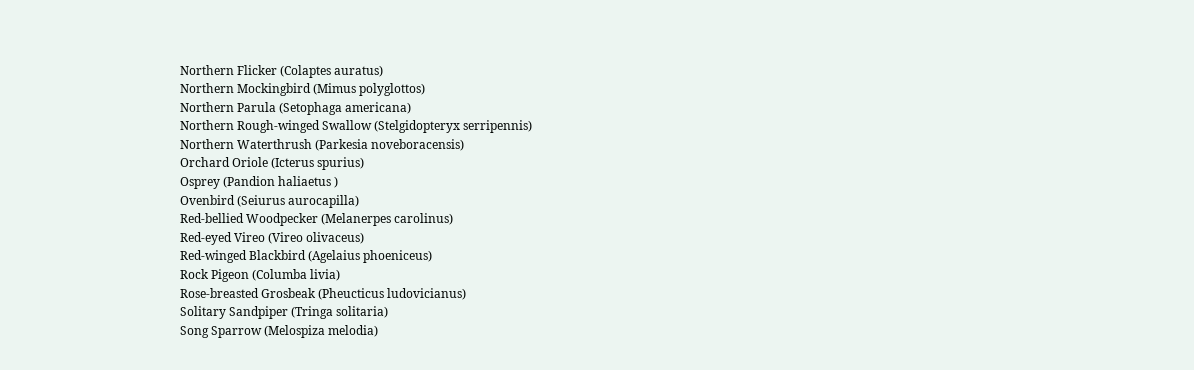Northern Flicker (Colaptes auratus)
Northern Mockingbird (Mimus polyglottos)
Northern Parula (Setophaga americana)
Northern Rough-winged Swallow (Stelgidopteryx serripennis)
Northern Waterthrush (Parkesia noveboracensis)
Orchard Oriole (Icterus spurius)
Osprey (Pandion haliaetus )
Ovenbird (Seiurus aurocapilla)
Red-bellied Woodpecker (Melanerpes carolinus)
Red-eyed Vireo (Vireo olivaceus)
Red-winged Blackbird (Agelaius phoeniceus)
Rock Pigeon (Columba livia)
Rose-breasted Grosbeak (Pheucticus ludovicianus)
Solitary Sandpiper (Tringa solitaria)
Song Sparrow (Melospiza melodia)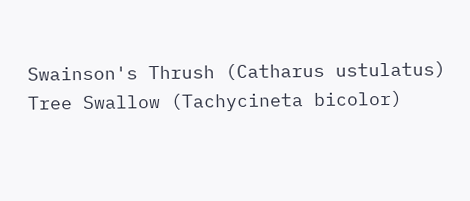Swainson's Thrush (Catharus ustulatus)
Tree Swallow (Tachycineta bicolor)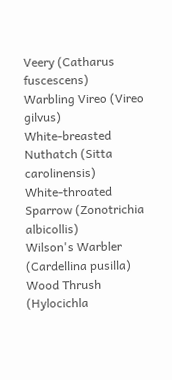Veery (Catharus fuscescens)
Warbling Vireo (Vireo gilvus)
White-breasted Nuthatch (Sitta carolinensis)
White-throated Sparrow (Zonotrichia albicollis)
Wilson's Warbler (Cardellina pusilla)
Wood Thrush (Hylocichla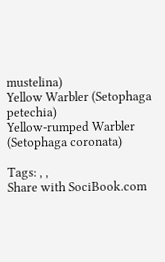mustelina)
Yellow Warbler (Setophaga petechia)
Yellow-rumped Warbler (Setophaga coronata)

Tags: , ,
Share with SociBook.com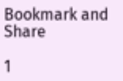Bookmark and Share

1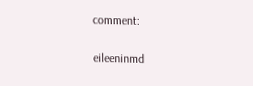comment:

eileeninmd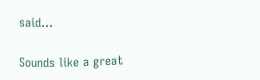said...

Sounds like a great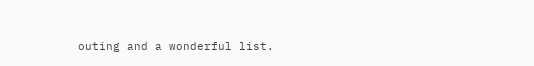outing and a wonderful list.